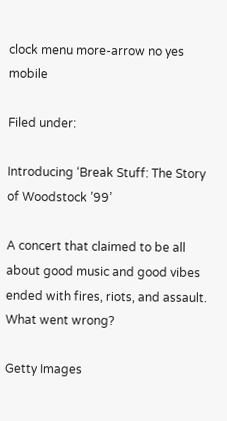clock menu more-arrow no yes mobile

Filed under:

Introducing ‘Break Stuff: The Story of Woodstock ’99’

A concert that claimed to be all about good music and good vibes ended with fires, riots, and assault. What went wrong?

Getty Images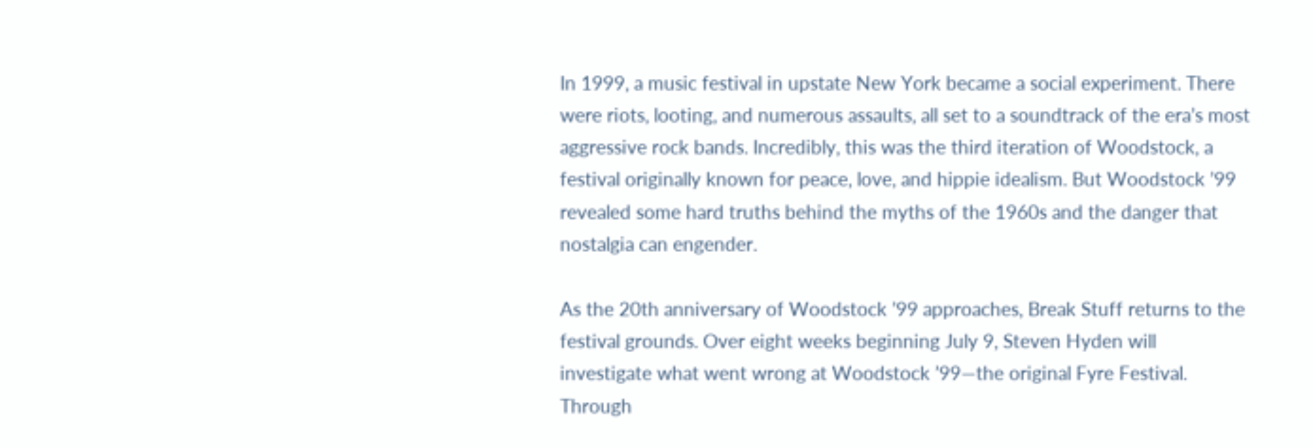In 1999, a music festival in upstate New York became a social experiment. There were riots, looting, and numerous assaults, all set to a soundtrack of the era’s most aggressive rock bands. Incredibly, this was the third iteration of Woodstock, a festival originally known for peace, love, and hippie idealism. But Woodstock ’99 revealed some hard truths behind the myths of the 1960s and the danger that nostalgia can engender.

As the 20th anniversary of Woodstock ’99 approaches, Break Stuff returns to the festival grounds. Over eight weeks beginning July 9, Steven Hyden will investigate what went wrong at Woodstock ’99—the original Fyre Festival. Through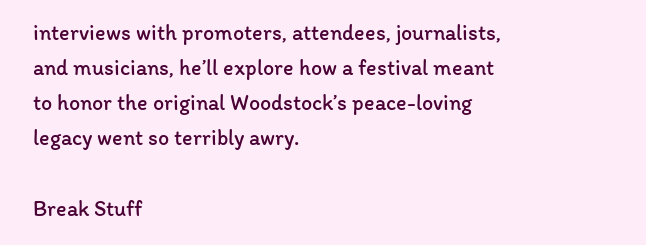interviews with promoters, attendees, journalists, and musicians, he’ll explore how a festival meant to honor the original Woodstock’s peace-loving legacy went so terribly awry.

Break Stuff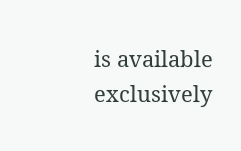is available exclusively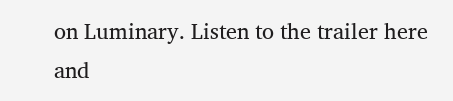on Luminary. Listen to the trailer here and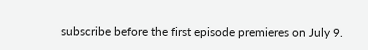subscribe before the first episode premieres on July 9.